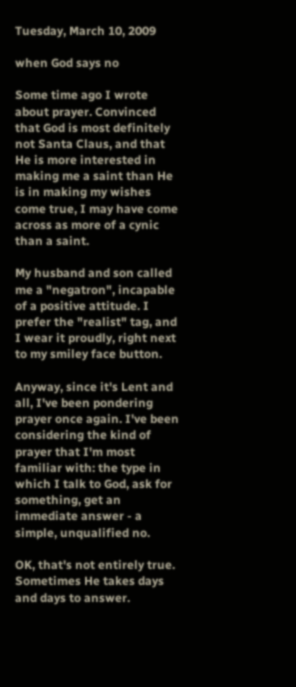Tuesday, March 10, 2009

when God says no

Some time ago I wrote about prayer. Convinced that God is most definitely not Santa Claus, and that He is more interested in making me a saint than He is in making my wishes come true, I may have come across as more of a cynic than a saint.

My husband and son called me a "negatron", incapable of a positive attitude. I prefer the "realist" tag, and I wear it proudly, right next to my smiley face button.

Anyway, since it's Lent and all, I've been pondering prayer once again. I've been considering the kind of prayer that I'm most familiar with: the type in which I talk to God, ask for something, get an immediate answer - a simple, unqualified no.

OK, that's not entirely true. Sometimes He takes days and days to answer.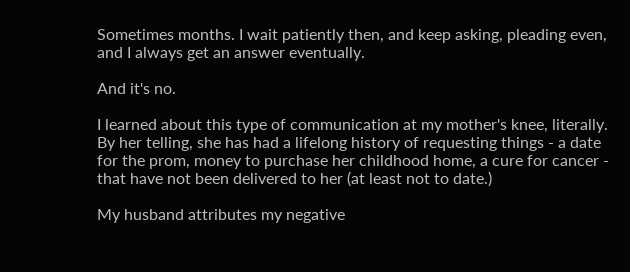Sometimes months. I wait patiently then, and keep asking, pleading even, and I always get an answer eventually.

And it's no.

I learned about this type of communication at my mother's knee, literally. By her telling, she has had a lifelong history of requesting things - a date for the prom, money to purchase her childhood home, a cure for cancer - that have not been delivered to her (at least not to date.)

My husband attributes my negative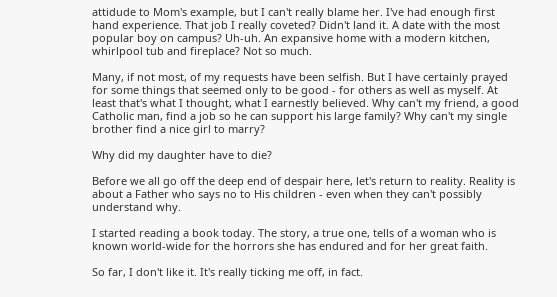attidude to Mom's example, but I can't really blame her. I've had enough first hand experience. That job I really coveted? Didn't land it. A date with the most popular boy on campus? Uh-uh. An expansive home with a modern kitchen, whirlpool tub and fireplace? Not so much.

Many, if not most, of my requests have been selfish. But I have certainly prayed for some things that seemed only to be good - for others as well as myself. At least that's what I thought, what I earnestly believed. Why can't my friend, a good Catholic man, find a job so he can support his large family? Why can't my single brother find a nice girl to marry?

Why did my daughter have to die?

Before we all go off the deep end of despair here, let's return to reality. Reality is about a Father who says no to His children - even when they can't possibly understand why.

I started reading a book today. The story, a true one, tells of a woman who is known world-wide for the horrors she has endured and for her great faith.

So far, I don't like it. It's really ticking me off, in fact.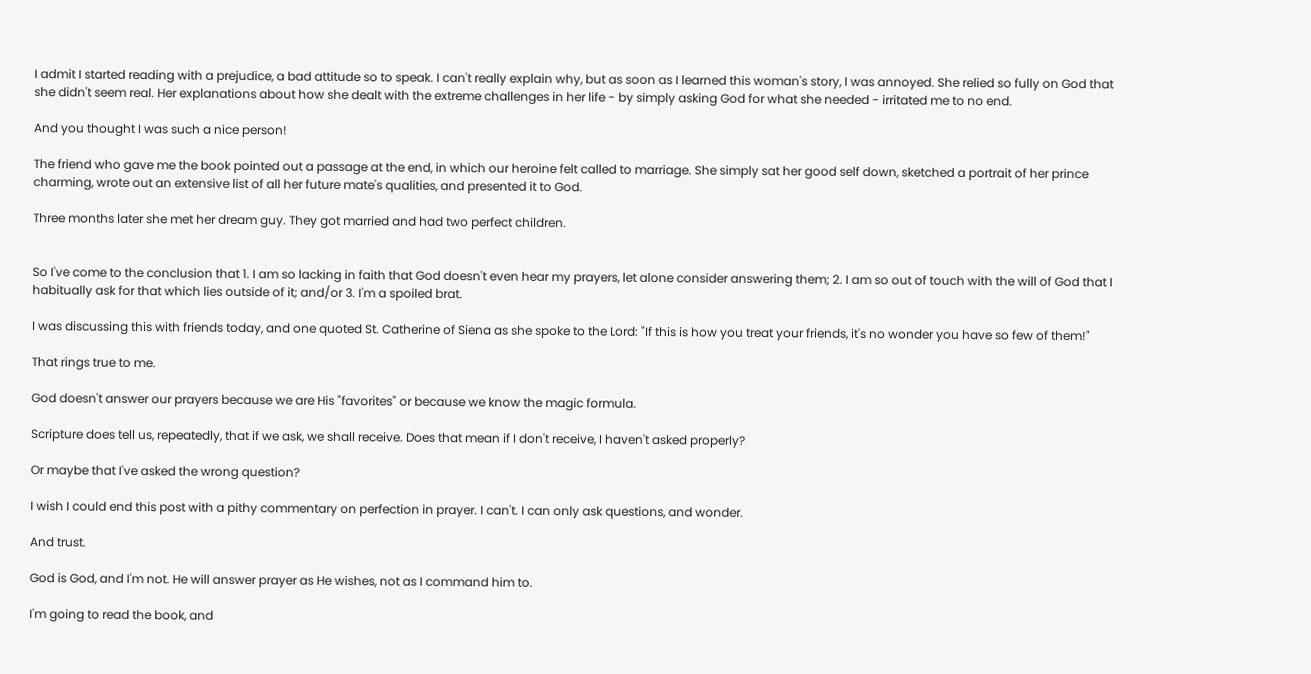I admit I started reading with a prejudice, a bad attitude so to speak. I can't really explain why, but as soon as I learned this woman's story, I was annoyed. She relied so fully on God that she didn't seem real. Her explanations about how she dealt with the extreme challenges in her life - by simply asking God for what she needed - irritated me to no end.

And you thought I was such a nice person!

The friend who gave me the book pointed out a passage at the end, in which our heroine felt called to marriage. She simply sat her good self down, sketched a portrait of her prince charming, wrote out an extensive list of all her future mate's qualities, and presented it to God.

Three months later she met her dream guy. They got married and had two perfect children.


So I've come to the conclusion that 1. I am so lacking in faith that God doesn't even hear my prayers, let alone consider answering them; 2. I am so out of touch with the will of God that I habitually ask for that which lies outside of it; and/or 3. I'm a spoiled brat.

I was discussing this with friends today, and one quoted St. Catherine of Siena as she spoke to the Lord: "If this is how you treat your friends, it's no wonder you have so few of them!"

That rings true to me.

God doesn't answer our prayers because we are His "favorites" or because we know the magic formula.

Scripture does tell us, repeatedly, that if we ask, we shall receive. Does that mean if I don't receive, I haven't asked properly?

Or maybe that I've asked the wrong question?

I wish I could end this post with a pithy commentary on perfection in prayer. I can't. I can only ask questions, and wonder.

And trust.

God is God, and I'm not. He will answer prayer as He wishes, not as I command him to.

I'm going to read the book, and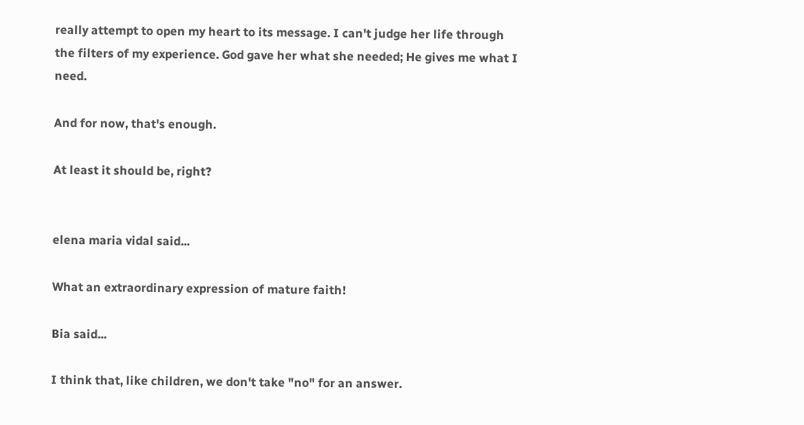really attempt to open my heart to its message. I can't judge her life through the filters of my experience. God gave her what she needed; He gives me what I need.

And for now, that's enough.

At least it should be, right?


elena maria vidal said...

What an extraordinary expression of mature faith!

Bia said...

I think that, like children, we don't take "no" for an answer.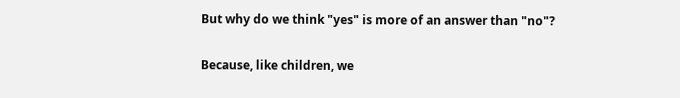But why do we think "yes" is more of an answer than "no"?

Because, like children, we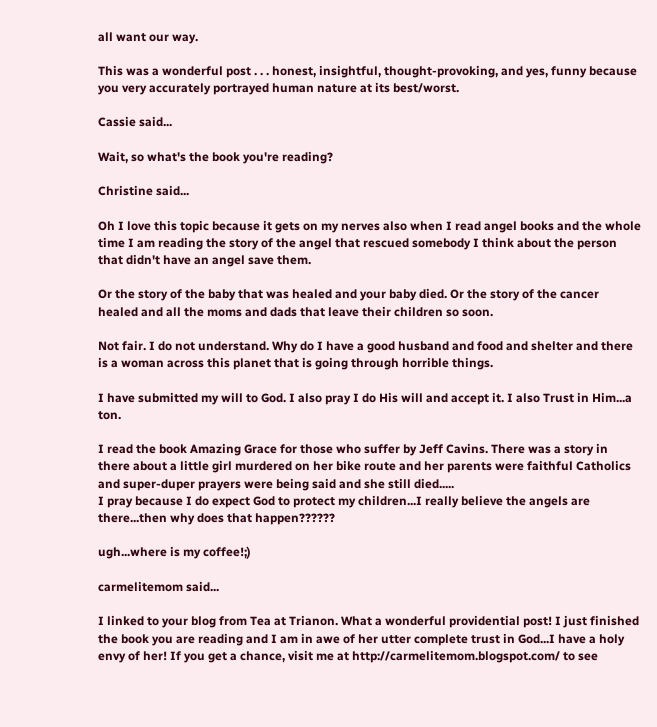all want our way.

This was a wonderful post . . . honest, insightful, thought-provoking, and yes, funny because you very accurately portrayed human nature at its best/worst.

Cassie said...

Wait, so what's the book you're reading?

Christine said...

Oh I love this topic because it gets on my nerves also when I read angel books and the whole time I am reading the story of the angel that rescued somebody I think about the person that didn't have an angel save them.

Or the story of the baby that was healed and your baby died. Or the story of the cancer healed and all the moms and dads that leave their children so soon.

Not fair. I do not understand. Why do I have a good husband and food and shelter and there is a woman across this planet that is going through horrible things.

I have submitted my will to God. I also pray I do His will and accept it. I also Trust in Him...a ton.

I read the book Amazing Grace for those who suffer by Jeff Cavins. There was a story in there about a little girl murdered on her bike route and her parents were faithful Catholics and super-duper prayers were being said and she still died.....
I pray because I do expect God to protect my children...I really believe the angels are there...then why does that happen??????

ugh...where is my coffee!;)

carmelitemom said...

I linked to your blog from Tea at Trianon. What a wonderful providential post! I just finished the book you are reading and I am in awe of her utter complete trust in God...I have a holy envy of her! If you get a chance, visit me at http://carmelitemom.blogspot.com/ to see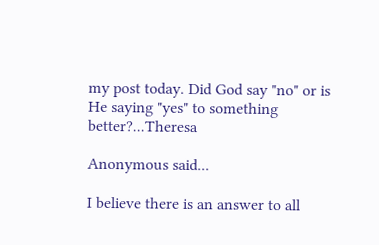my post today. Did God say "no" or is He saying "yes" to something better?...Theresa

Anonymous said...

I believe there is an answer to all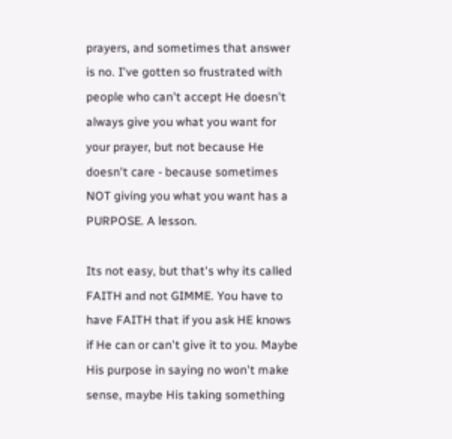prayers, and sometimes that answer is no. I've gotten so frustrated with people who can't accept He doesn't always give you what you want for your prayer, but not because He doesn't care - because sometimes NOT giving you what you want has a PURPOSE. A lesson.

Its not easy, but that's why its called FAITH and not GIMME. You have to have FAITH that if you ask HE knows if He can or can't give it to you. Maybe His purpose in saying no won't make sense, maybe His taking something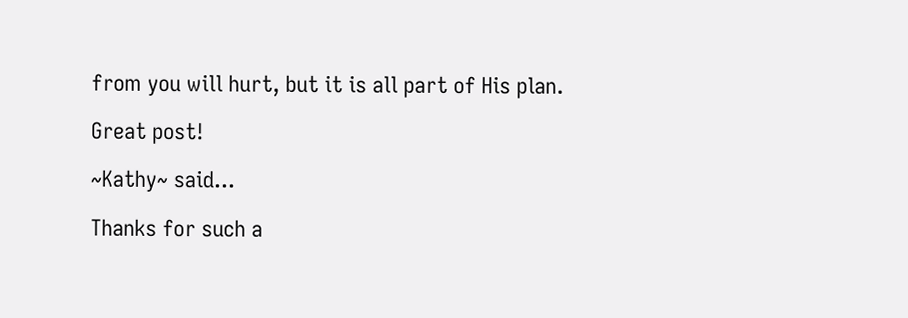from you will hurt, but it is all part of His plan.

Great post!

~Kathy~ said...

Thanks for such a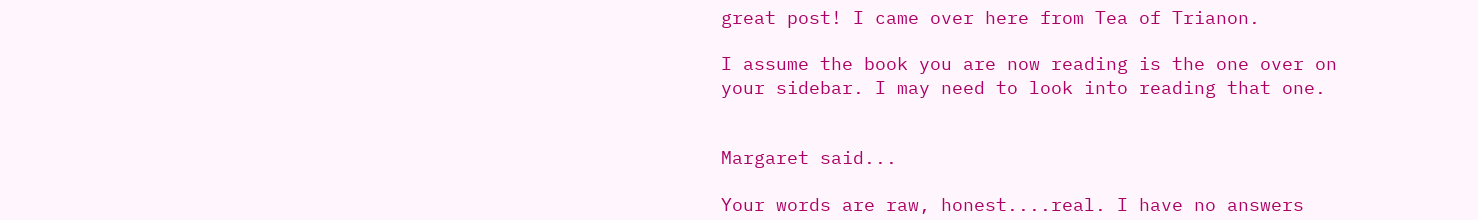great post! I came over here from Tea of Trianon.

I assume the book you are now reading is the one over on your sidebar. I may need to look into reading that one.


Margaret said...

Your words are raw, honest....real. I have no answers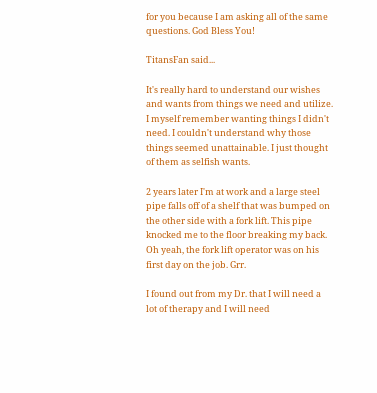for you because I am asking all of the same questions. God Bless You!

TitansFan said...

It's really hard to understand our wishes and wants from things we need and utilize. I myself remember wanting things I didn't need. I couldn't understand why those things seemed unattainable. I just thought of them as selfish wants.

2 years later I'm at work and a large steel pipe falls off of a shelf that was bumped on the other side with a fork lift. This pipe knocked me to the floor breaking my back. Oh yeah, the fork lift operator was on his first day on the job. Grr.

I found out from my Dr. that I will need a lot of therapy and I will need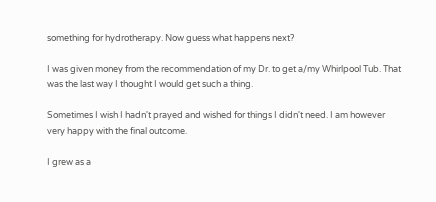something for hydrotherapy. Now guess what happens next?

I was given money from the recommendation of my Dr. to get a/my Whirlpool Tub. That was the last way I thought I would get such a thing.

Sometimes I wish I hadn't prayed and wished for things I didn't need. I am however very happy with the final outcome.

I grew as a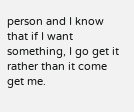person and I know that if I want something, I go get it rather than it come get me.